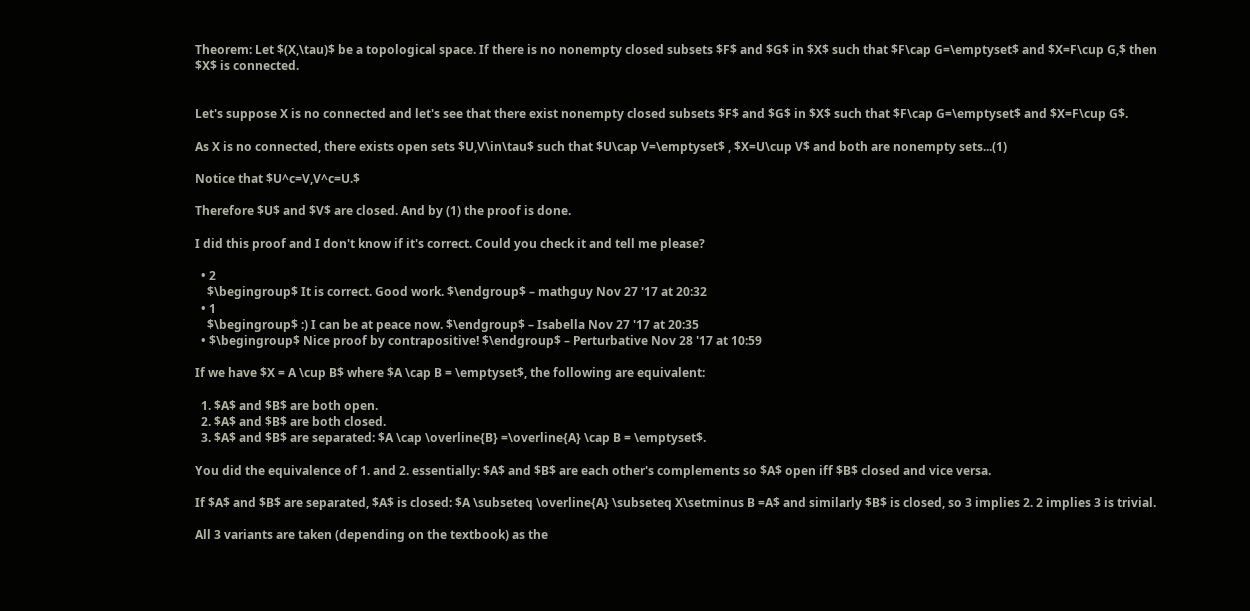Theorem: Let $(X,\tau)$ be a topological space. If there is no nonempty closed subsets $F$ and $G$ in $X$ such that $F\cap G=\emptyset$ and $X=F\cup G,$ then $X$ is connected.


Let's suppose X is no connected and let's see that there exist nonempty closed subsets $F$ and $G$ in $X$ such that $F\cap G=\emptyset$ and $X=F\cup G$.

As X is no connected, there exists open sets $U,V\in\tau$ such that $U\cap V=\emptyset$ , $X=U\cup V$ and both are nonempty sets...(1)

Notice that $U^c=V,V^c=U.$

Therefore $U$ and $V$ are closed. And by (1) the proof is done.

I did this proof and I don't know if it's correct. Could you check it and tell me please?

  • 2
    $\begingroup$ It is correct. Good work. $\endgroup$ – mathguy Nov 27 '17 at 20:32
  • 1
    $\begingroup$ :) I can be at peace now. $\endgroup$ – Isabella Nov 27 '17 at 20:35
  • $\begingroup$ Nice proof by contrapositive! $\endgroup$ – Perturbative Nov 28 '17 at 10:59

If we have $X = A \cup B$ where $A \cap B = \emptyset$, the following are equivalent:

  1. $A$ and $B$ are both open.
  2. $A$ and $B$ are both closed.
  3. $A$ and $B$ are separated: $A \cap \overline{B} =\overline{A} \cap B = \emptyset$.

You did the equivalence of 1. and 2. essentially: $A$ and $B$ are each other's complements so $A$ open iff $B$ closed and vice versa.

If $A$ and $B$ are separated, $A$ is closed: $A \subseteq \overline{A} \subseteq X\setminus B =A$ and similarly $B$ is closed, so 3 implies 2. 2 implies 3 is trivial.

All 3 variants are taken (depending on the textbook) as the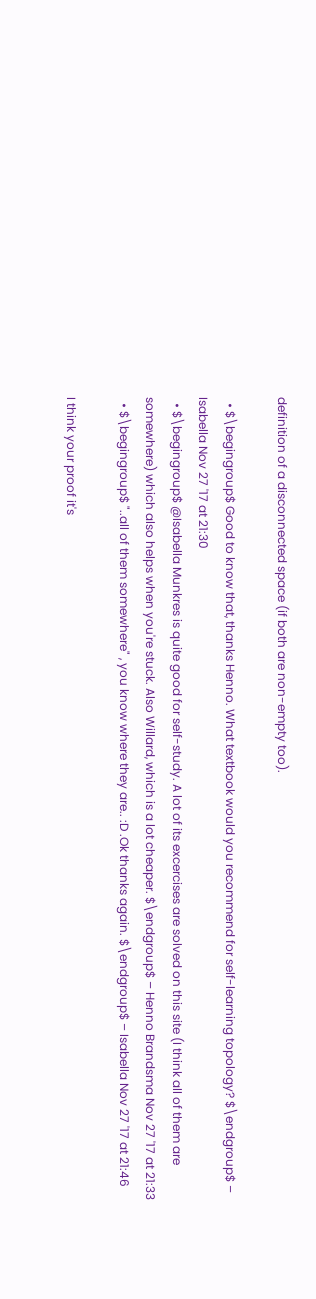definition of a disconnected space (if both are non-empty too).

  • $\begingroup$ Good to know that, thanks Henno. What textbook would you recommend for self-learning topology? $\endgroup$ – Isabella Nov 27 '17 at 21:30
  • $\begingroup$ @Isabella Munkres is quite good for self-study. A lot of its excercises are solved on this site (I think all of them are somewhere) which also helps when you're stuck. Also Willard, which is a lot cheaper. $\endgroup$ – Henno Brandsma Nov 27 '17 at 21:33
  • $\begingroup$ "..all of them somewhere" , you know where they are.. :D .Ok thanks again. $\endgroup$ – Isabella Nov 27 '17 at 21:46

I think your proof it's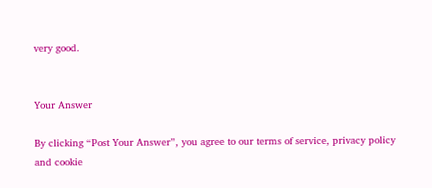very good.


Your Answer

By clicking “Post Your Answer”, you agree to our terms of service, privacy policy and cookie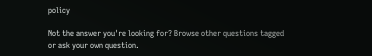policy

Not the answer you're looking for? Browse other questions tagged or ask your own question.